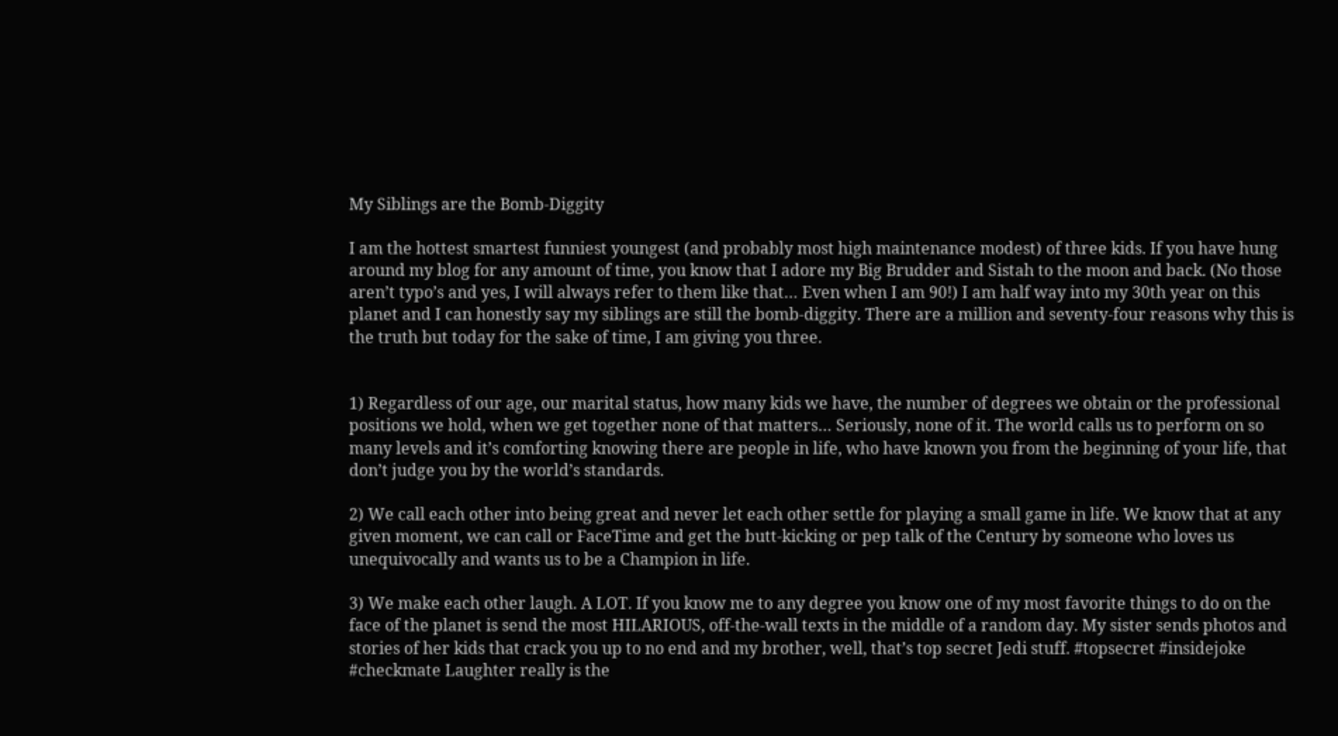My Siblings are the Bomb-Diggity

I am the hottest smartest funniest youngest (and probably most high maintenance modest) of three kids. If you have hung around my blog for any amount of time, you know that I adore my Big Brudder and Sistah to the moon and back. (No those aren’t typo’s and yes, I will always refer to them like that… Even when I am 90!) I am half way into my 30th year on this planet and I can honestly say my siblings are still the bomb-diggity. There are a million and seventy-four reasons why this is the truth but today for the sake of time, I am giving you three.


1) Regardless of our age, our marital status, how many kids we have, the number of degrees we obtain or the professional positions we hold, when we get together none of that matters… Seriously, none of it. The world calls us to perform on so many levels and it’s comforting knowing there are people in life, who have known you from the beginning of your life, that don’t judge you by the world’s standards.

2) We call each other into being great and never let each other settle for playing a small game in life. We know that at any given moment, we can call or FaceTime and get the butt-kicking or pep talk of the Century by someone who loves us unequivocally and wants us to be a Champion in life.

3) We make each other laugh. A LOT. If you know me to any degree you know one of my most favorite things to do on the face of the planet is send the most HILARIOUS, off-the-wall texts in the middle of a random day. My sister sends photos and stories of her kids that crack you up to no end and my brother, well, that’s top secret Jedi stuff. #topsecret #insidejoke #checkmate Laughter really is the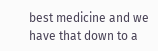best medicine and we have that down to a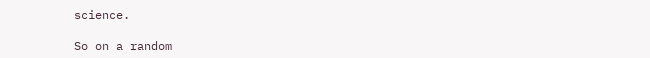science.

So on a random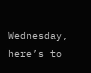Wednesday, here’s to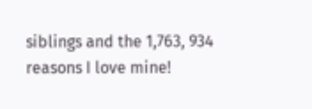siblings and the 1,763, 934 reasons I love mine!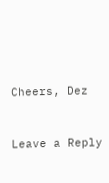Cheers, Dez


Leave a Reply